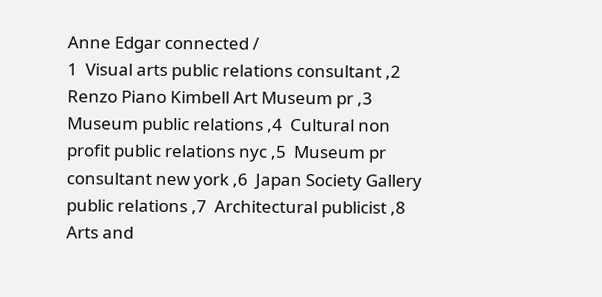Anne Edgar connected /
1  Visual arts public relations consultant ,2  Renzo Piano Kimbell Art Museum pr ,3  Museum public relations ,4  Cultural non profit public relations nyc ,5  Museum pr consultant new york ,6  Japan Society Gallery public relations ,7  Architectural publicist ,8  Arts and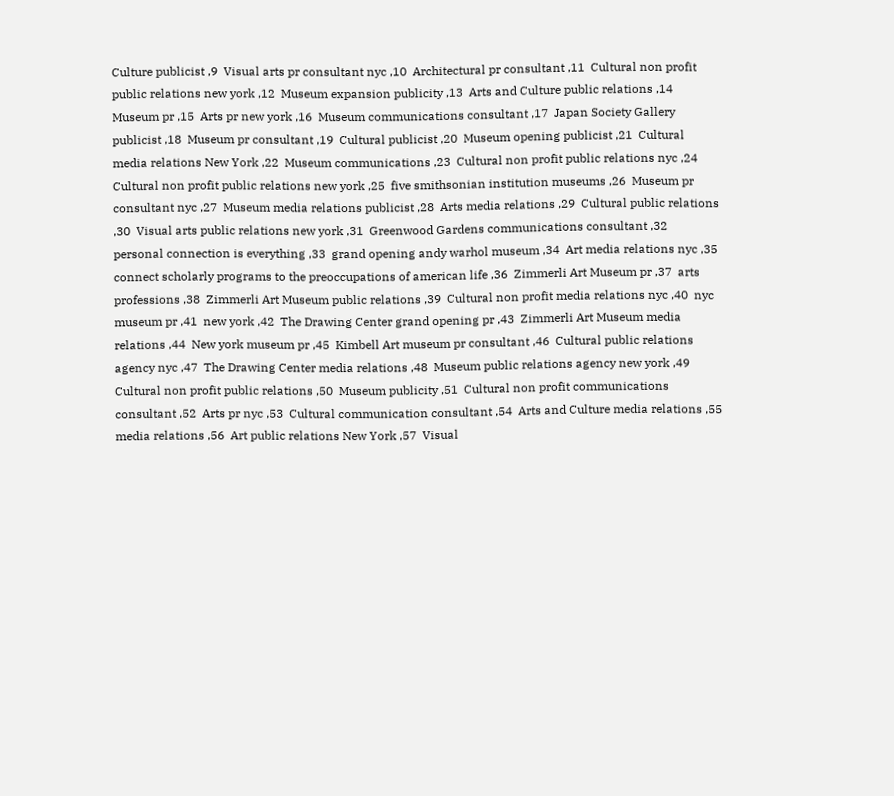Culture publicist ,9  Visual arts pr consultant nyc ,10  Architectural pr consultant ,11  Cultural non profit public relations new york ,12  Museum expansion publicity ,13  Arts and Culture public relations ,14  Museum pr ,15  Arts pr new york ,16  Museum communications consultant ,17  Japan Society Gallery publicist ,18  Museum pr consultant ,19  Cultural publicist ,20  Museum opening publicist ,21  Cultural media relations New York ,22  Museum communications ,23  Cultural non profit public relations nyc ,24  Cultural non profit public relations new york ,25  five smithsonian institution museums ,26  Museum pr consultant nyc ,27  Museum media relations publicist ,28  Arts media relations ,29  Cultural public relations ,30  Visual arts public relations new york ,31  Greenwood Gardens communications consultant ,32  personal connection is everything ,33  grand opening andy warhol museum ,34  Art media relations nyc ,35  connect scholarly programs to the preoccupations of american life ,36  Zimmerli Art Museum pr ,37  arts professions ,38  Zimmerli Art Museum public relations ,39  Cultural non profit media relations nyc ,40  nyc museum pr ,41  new york ,42  The Drawing Center grand opening pr ,43  Zimmerli Art Museum media relations ,44  New york museum pr ,45  Kimbell Art museum pr consultant ,46  Cultural public relations agency nyc ,47  The Drawing Center media relations ,48  Museum public relations agency new york ,49  Cultural non profit public relations ,50  Museum publicity ,51  Cultural non profit communications consultant ,52  Arts pr nyc ,53  Cultural communication consultant ,54  Arts and Culture media relations ,55  media relations ,56  Art public relations New York ,57  Visual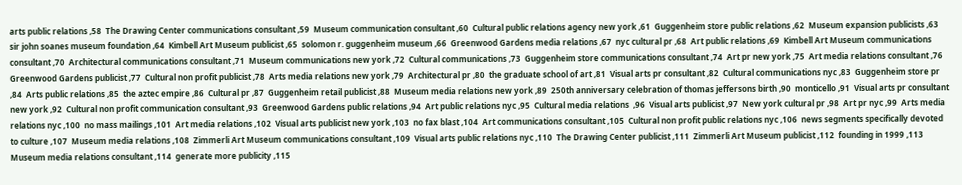arts public relations ,58  The Drawing Center communications consultant ,59  Museum communication consultant ,60  Cultural public relations agency new york ,61  Guggenheim store public relations ,62  Museum expansion publicists ,63  sir john soanes museum foundation ,64  Kimbell Art Museum publicist ,65  solomon r. guggenheim museum ,66  Greenwood Gardens media relations ,67  nyc cultural pr ,68  Art public relations ,69  Kimbell Art Museum communications consultant ,70  Architectural communications consultant ,71  Museum communications new york ,72  Cultural communications ,73  Guggenheim store communications consultant ,74  Art pr new york ,75  Art media relations consultant ,76  Greenwood Gardens publicist ,77  Cultural non profit publicist ,78  Arts media relations new york ,79  Architectural pr ,80  the graduate school of art ,81  Visual arts pr consultant ,82  Cultural communications nyc ,83  Guggenheim store pr ,84  Arts public relations ,85  the aztec empire ,86  Cultural pr ,87  Guggenheim retail publicist ,88  Museum media relations new york ,89  250th anniversary celebration of thomas jeffersons birth ,90  monticello ,91  Visual arts pr consultant new york ,92  Cultural non profit communication consultant ,93  Greenwood Gardens public relations ,94  Art public relations nyc ,95  Cultural media relations  ,96  Visual arts publicist ,97  New york cultural pr ,98  Art pr nyc ,99  Arts media relations nyc ,100  no mass mailings ,101  Art media relations ,102  Visual arts publicist new york ,103  no fax blast ,104  Art communications consultant ,105  Cultural non profit public relations nyc ,106  news segments specifically devoted to culture ,107  Museum media relations ,108  Zimmerli Art Museum communications consultant ,109  Visual arts public relations nyc ,110  The Drawing Center publicist ,111  Zimmerli Art Museum publicist ,112  founding in 1999 ,113  Museum media relations consultant ,114  generate more publicity ,115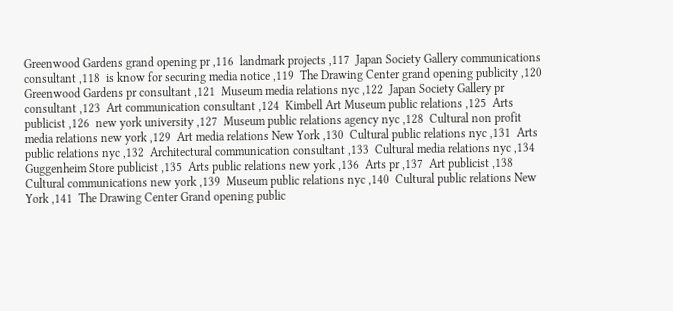Greenwood Gardens grand opening pr ,116  landmark projects ,117  Japan Society Gallery communications consultant ,118  is know for securing media notice ,119  The Drawing Center grand opening publicity ,120  Greenwood Gardens pr consultant ,121  Museum media relations nyc ,122  Japan Society Gallery pr consultant ,123  Art communication consultant ,124  Kimbell Art Museum public relations ,125  Arts publicist ,126  new york university ,127  Museum public relations agency nyc ,128  Cultural non profit media relations new york ,129  Art media relations New York ,130  Cultural public relations nyc ,131  Arts public relations nyc ,132  Architectural communication consultant ,133  Cultural media relations nyc ,134  Guggenheim Store publicist ,135  Arts public relations new york ,136  Arts pr ,137  Art publicist ,138  Cultural communications new york ,139  Museum public relations nyc ,140  Cultural public relations New York ,141  The Drawing Center Grand opening public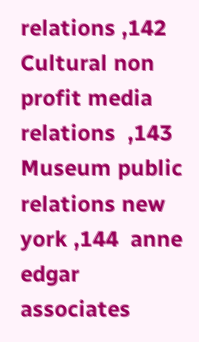relations ,142  Cultural non profit media relations  ,143  Museum public relations new york ,144  anne edgar associates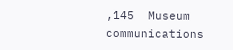,145  Museum communications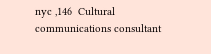nyc ,146  Cultural communications consultant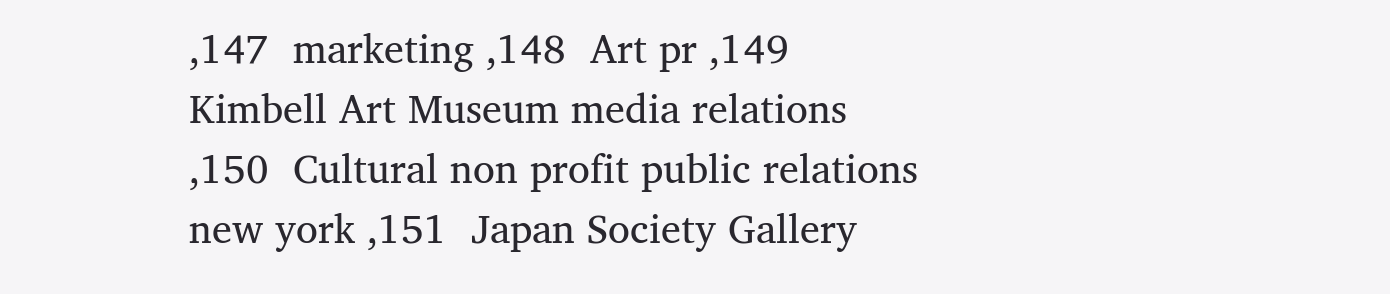,147  marketing ,148  Art pr ,149  Kimbell Art Museum media relations ,150  Cultural non profit public relations new york ,151  Japan Society Gallery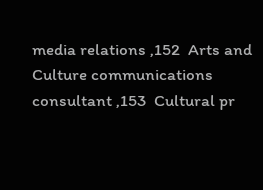media relations ,152  Arts and Culture communications consultant ,153  Cultural pr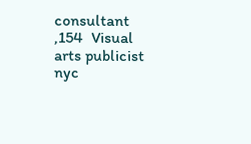consultant ,154  Visual arts publicist nyc